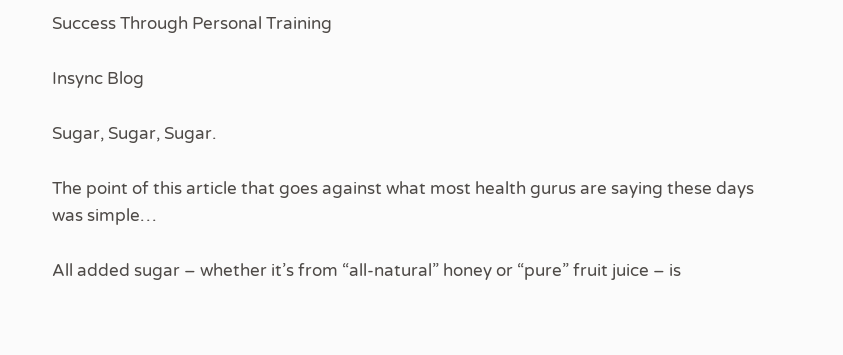Success Through Personal Training

Insync Blog

Sugar, Sugar, Sugar.

The point of this article that goes against what most health gurus are saying these days was simple…

All added sugar – whether it’s from “all-natural” honey or “pure” fruit juice – is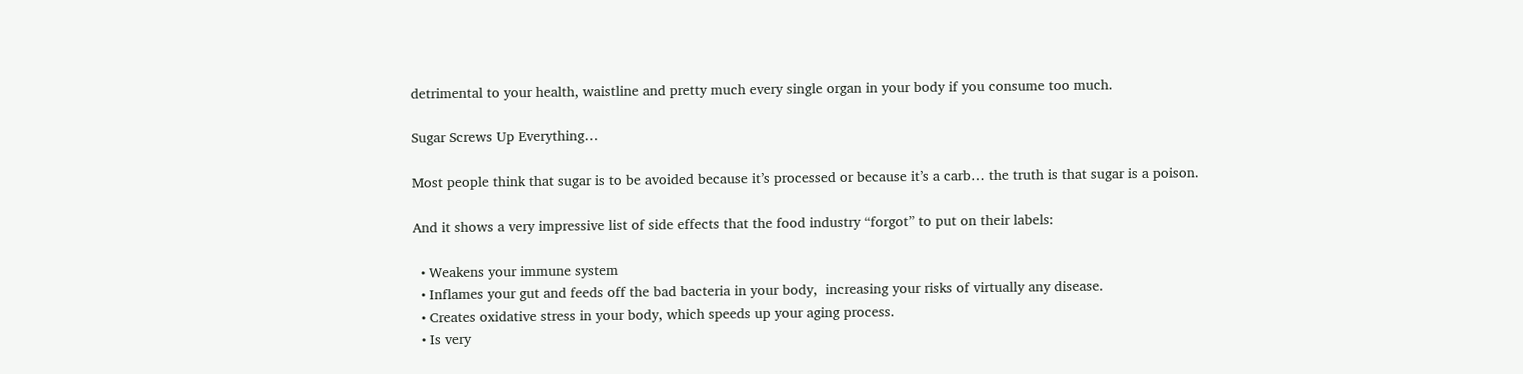detrimental to your health, waistline and pretty much every single organ in your body if you consume too much.

Sugar Screws Up Everything…

Most people think that sugar is to be avoided because it’s processed or because it’s a carb… the truth is that sugar is a poison.

And it shows a very impressive list of side effects that the food industry “forgot” to put on their labels:

  • Weakens your immune system
  • Inflames your gut and feeds off the bad bacteria in your body,  increasing your risks of virtually any disease.
  • Creates oxidative stress in your body, which speeds up your aging process.
  • Is very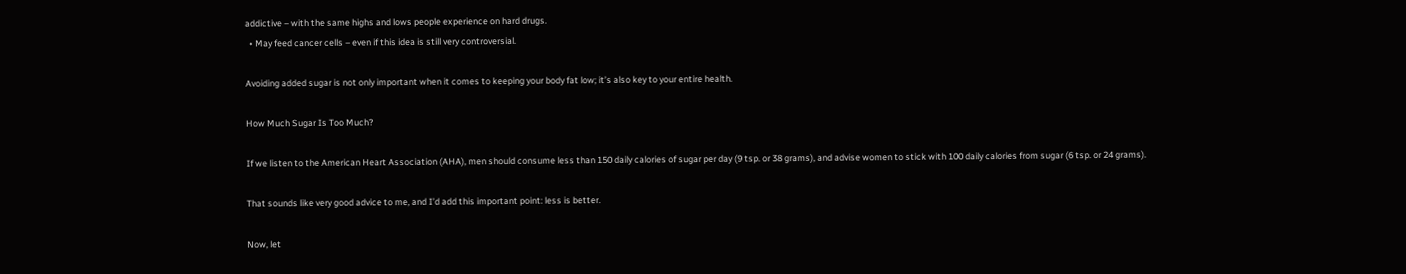addictive – with the same highs and lows people experience on hard drugs.
  • May feed cancer cells – even if this idea is still very controversial.

Avoiding added sugar is not only important when it comes to keeping your body fat low; it’s also key to your entire health.

How Much Sugar Is Too Much?

If we listen to the American Heart Association (AHA), men should consume less than 150 daily calories of sugar per day (9 tsp. or 38 grams), and advise women to stick with 100 daily calories from sugar (6 tsp. or 24 grams).

That sounds like very good advice to me, and I’d add this important point: less is better.

Now, let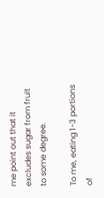me point out that it excludes sugar from fruit to some degree.

To me, eating 1-3 portions of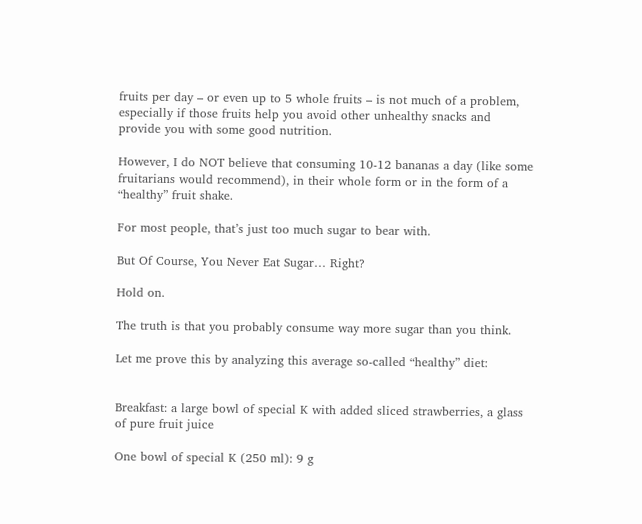fruits per day – or even up to 5 whole fruits – is not much of a problem, especially if those fruits help you avoid other unhealthy snacks and provide you with some good nutrition.

However, I do NOT believe that consuming 10-12 bananas a day (like some fruitarians would recommend), in their whole form or in the form of a “healthy” fruit shake.

For most people, that’s just too much sugar to bear with.

But Of Course, You Never Eat Sugar… Right?

Hold on.

The truth is that you probably consume way more sugar than you think.

Let me prove this by analyzing this average so-called “healthy” diet:


Breakfast: a large bowl of special K with added sliced strawberries, a glass of pure fruit juice

One bowl of special K (250 ml): 9 g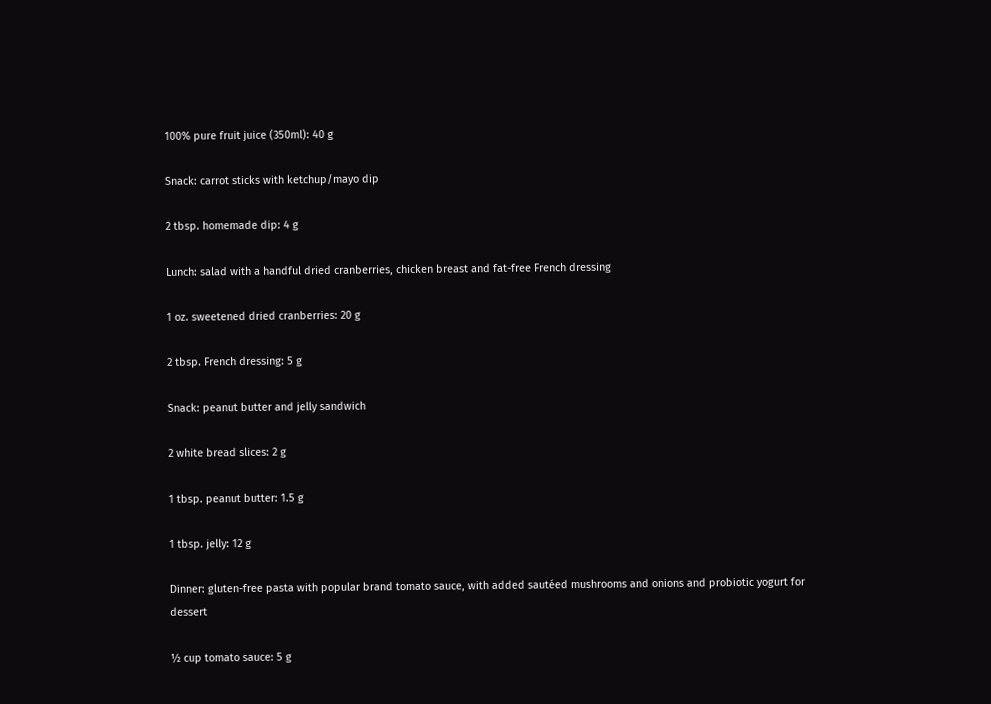100% pure fruit juice (350ml): 40 g

Snack: carrot sticks with ketchup/mayo dip

2 tbsp. homemade dip: 4 g

Lunch: salad with a handful dried cranberries, chicken breast and fat-free French dressing

1 oz. sweetened dried cranberries: 20 g

2 tbsp. French dressing: 5 g

Snack: peanut butter and jelly sandwich

2 white bread slices: 2 g

1 tbsp. peanut butter: 1.5 g

1 tbsp. jelly: 12 g

Dinner: gluten-free pasta with popular brand tomato sauce, with added sautéed mushrooms and onions and probiotic yogurt for dessert

½ cup tomato sauce: 5 g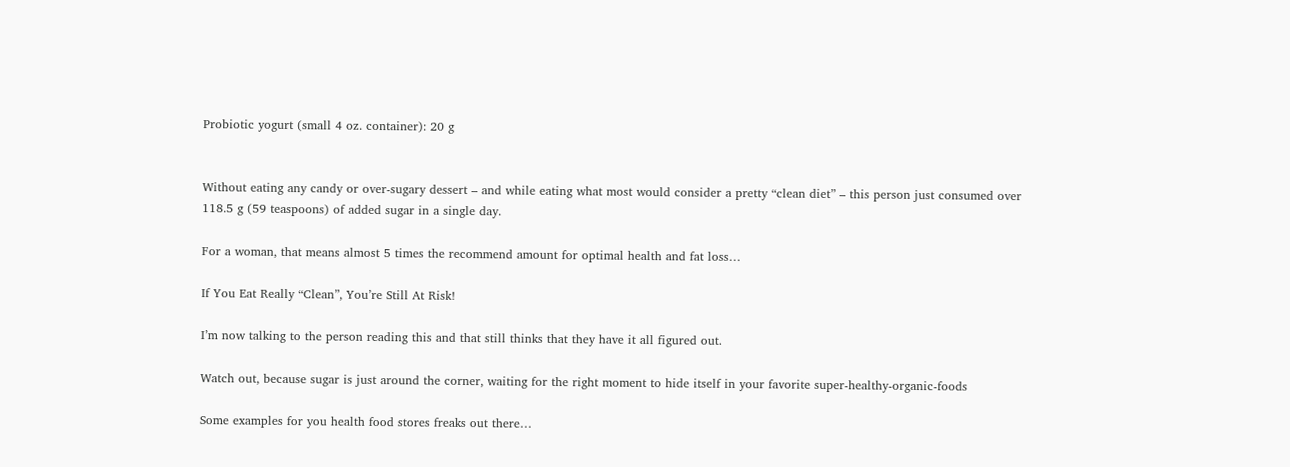Probiotic yogurt (small 4 oz. container): 20 g


Without eating any candy or over-sugary dessert – and while eating what most would consider a pretty “clean diet” – this person just consumed over 118.5 g (59 teaspoons) of added sugar in a single day.

For a woman, that means almost 5 times the recommend amount for optimal health and fat loss…

If You Eat Really “Clean”, You’re Still At Risk!

I’m now talking to the person reading this and that still thinks that they have it all figured out.

Watch out, because sugar is just around the corner, waiting for the right moment to hide itself in your favorite super-healthy-organic-foods

Some examples for you health food stores freaks out there…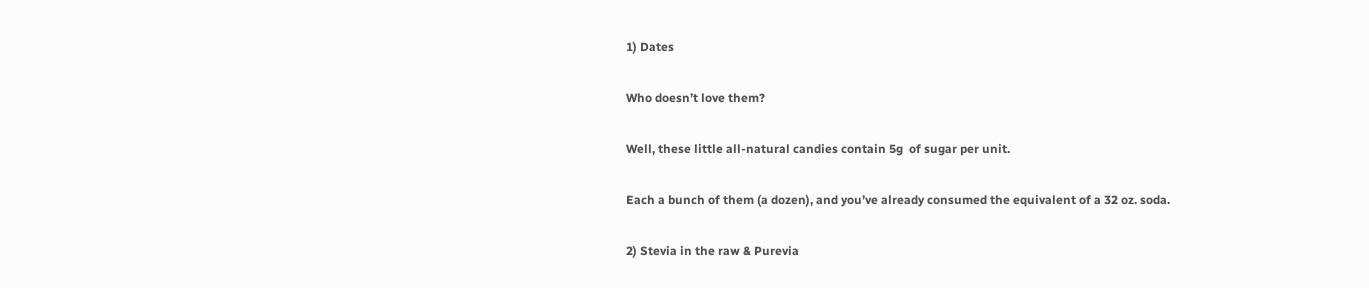1) Dates

Who doesn’t love them?

Well, these little all-natural candies contain 5g  of sugar per unit.

Each a bunch of them (a dozen), and you’ve already consumed the equivalent of a 32 oz. soda.

2) Stevia in the raw & Purevia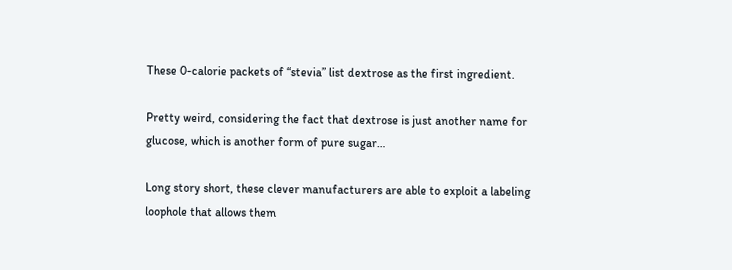These 0-calorie packets of “stevia” list dextrose as the first ingredient.

Pretty weird, considering the fact that dextrose is just another name for glucose, which is another form of pure sugar…

Long story short, these clever manufacturers are able to exploit a labeling loophole that allows them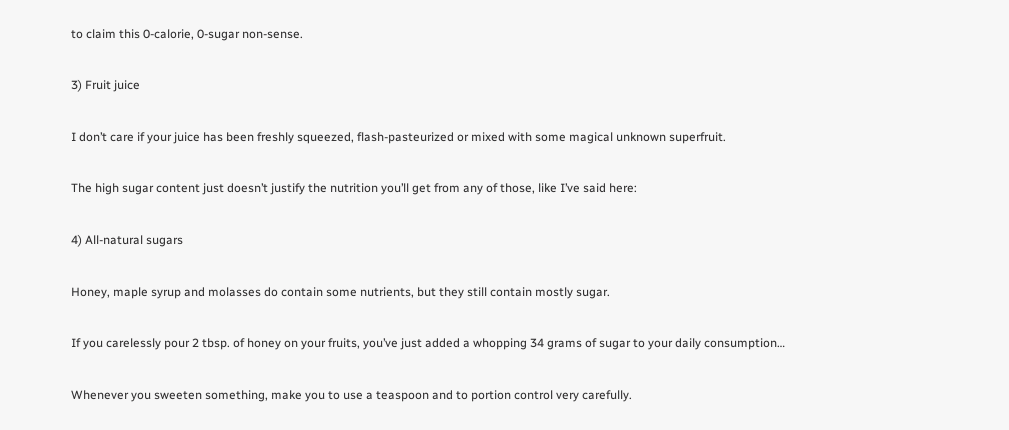to claim this 0-calorie, 0-sugar non-sense.

3) Fruit juice

I don’t care if your juice has been freshly squeezed, flash-pasteurized or mixed with some magical unknown superfruit.

The high sugar content just doesn’t justify the nutrition you’ll get from any of those, like I’ve said here:

4) All-natural sugars

Honey, maple syrup and molasses do contain some nutrients, but they still contain mostly sugar.

If you carelessly pour 2 tbsp. of honey on your fruits, you’ve just added a whopping 34 grams of sugar to your daily consumption…

Whenever you sweeten something, make you to use a teaspoon and to portion control very carefully.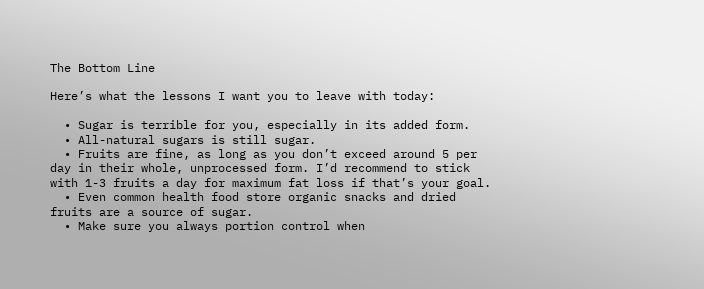The Bottom Line

Here’s what the lessons I want you to leave with today:

  • Sugar is terrible for you, especially in its added form.
  • All-natural sugars is still sugar.
  • Fruits are fine, as long as you don’t exceed around 5 per day in their whole, unprocessed form. I’d recommend to stick with 1-3 fruits a day for maximum fat loss if that’s your goal.
  • Even common health food store organic snacks and dried fruits are a source of sugar.
  • Make sure you always portion control when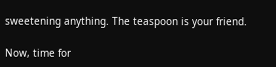sweetening anything. The teaspoon is your friend.

Now, time for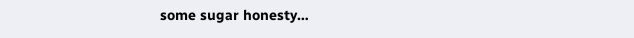some sugar honesty…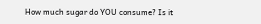How much sugar do YOU consume? Is it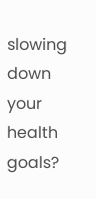slowing down your health goals?